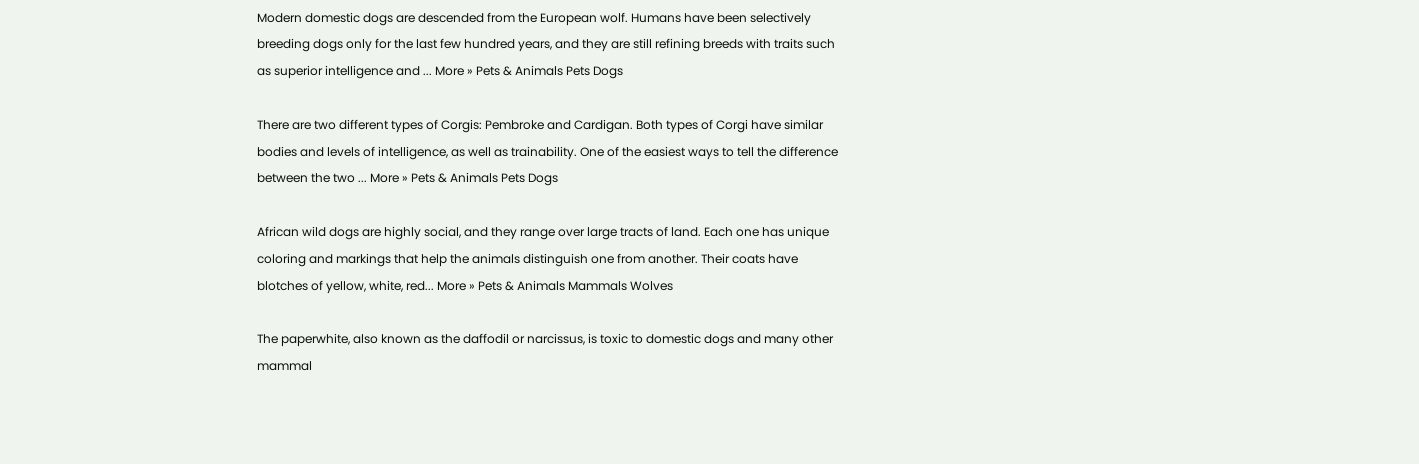Modern domestic dogs are descended from the European wolf. Humans have been selectively breeding dogs only for the last few hundred years, and they are still refining breeds with traits such as superior intelligence and ... More » Pets & Animals Pets Dogs

There are two different types of Corgis: Pembroke and Cardigan. Both types of Corgi have similar bodies and levels of intelligence, as well as trainability. One of the easiest ways to tell the difference between the two ... More » Pets & Animals Pets Dogs

African wild dogs are highly social, and they range over large tracts of land. Each one has unique coloring and markings that help the animals distinguish one from another. Their coats have blotches of yellow, white, red... More » Pets & Animals Mammals Wolves

The paperwhite, also known as the daffodil or narcissus, is toxic to domestic dogs and many other mammal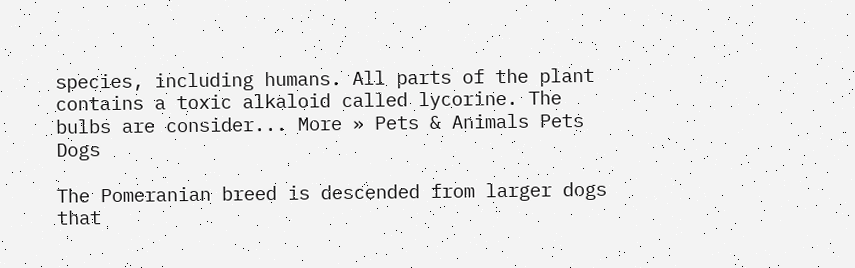species, including humans. All parts of the plant contains a toxic alkaloid called lycorine. The bulbs are consider... More » Pets & Animals Pets Dogs

The Pomeranian breed is descended from larger dogs that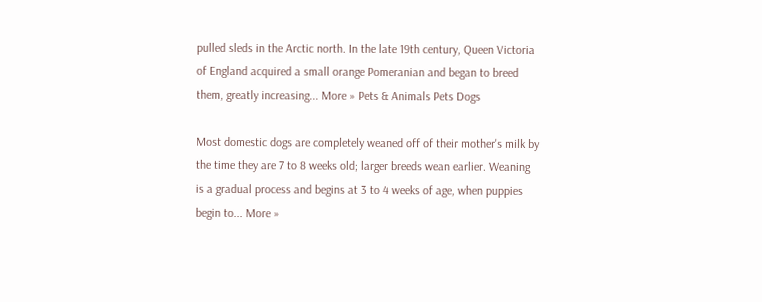pulled sleds in the Arctic north. In the late 19th century, Queen Victoria of England acquired a small orange Pomeranian and began to breed them, greatly increasing... More » Pets & Animals Pets Dogs

Most domestic dogs are completely weaned off of their mother's milk by the time they are 7 to 8 weeks old; larger breeds wean earlier. Weaning is a gradual process and begins at 3 to 4 weeks of age, when puppies begin to... More »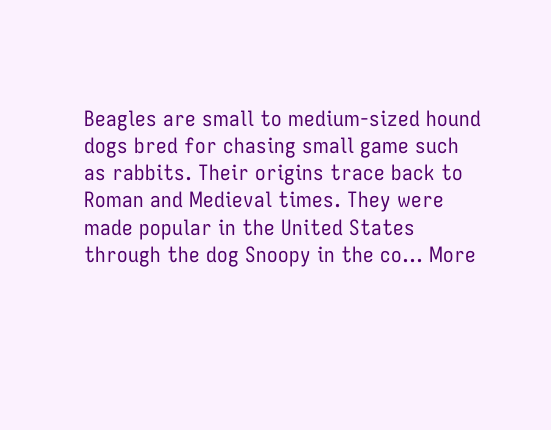Beagles are small to medium-sized hound dogs bred for chasing small game such as rabbits. Their origins trace back to Roman and Medieval times. They were made popular in the United States through the dog Snoopy in the co... More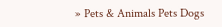» Pets & Animals Pets Dogs